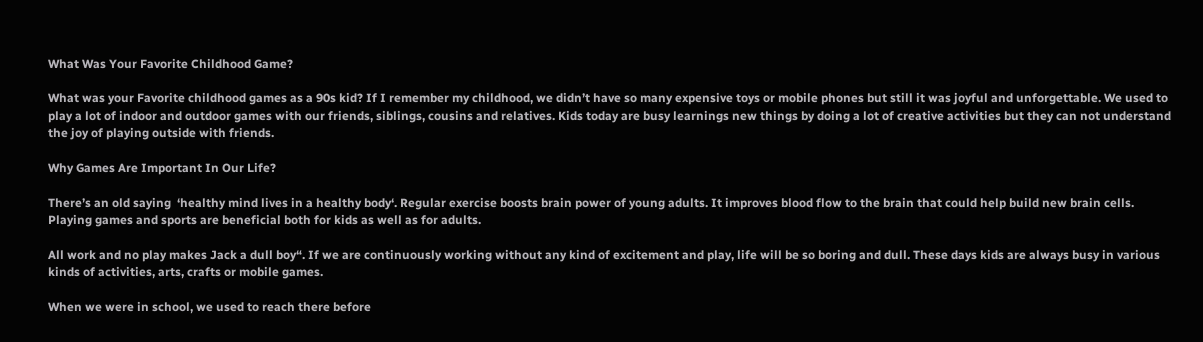What Was Your Favorite Childhood Game?

What was your Favorite childhood games as a 90s kid? If I remember my childhood, we didn’t have so many expensive toys or mobile phones but still it was joyful and unforgettable. We used to play a lot of indoor and outdoor games with our friends, siblings, cousins and relatives. Kids today are busy learnings new things by doing a lot of creative activities but they can not understand the joy of playing outside with friends.

Why Games Are Important In Our Life?

There’s an old saying  ‘healthy mind lives in a healthy body‘. Regular exercise boosts brain power of young adults. It improves blood flow to the brain that could help build new brain cells. Playing games and sports are beneficial both for kids as well as for adults.

All work and no play makes Jack a dull boy“. If we are continuously working without any kind of excitement and play, life will be so boring and dull. These days kids are always busy in various kinds of activities, arts, crafts or mobile games.

When we were in school, we used to reach there before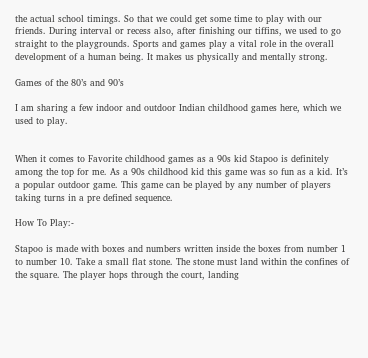the actual school timings. So that we could get some time to play with our friends. During interval or recess also, after finishing our tiffins, we used to go straight to the playgrounds. Sports and games play a vital role in the overall development of a human being. It makes us physically and mentally strong.

Games of the 80’s and 90’s

I am sharing a few indoor and outdoor Indian childhood games here, which we used to play.


When it comes to Favorite childhood games as a 90s kid Stapoo is definitely among the top for me. As a 90s childhood kid this game was so fun as a kid. It’s a popular outdoor game. This game can be played by any number of players taking turns in a pre defined sequence.

How To Play:-

Stapoo is made with boxes and numbers written inside the boxes from number 1 to number 10. Take a small flat stone. The stone must land within the confines of the square. The player hops through the court, landing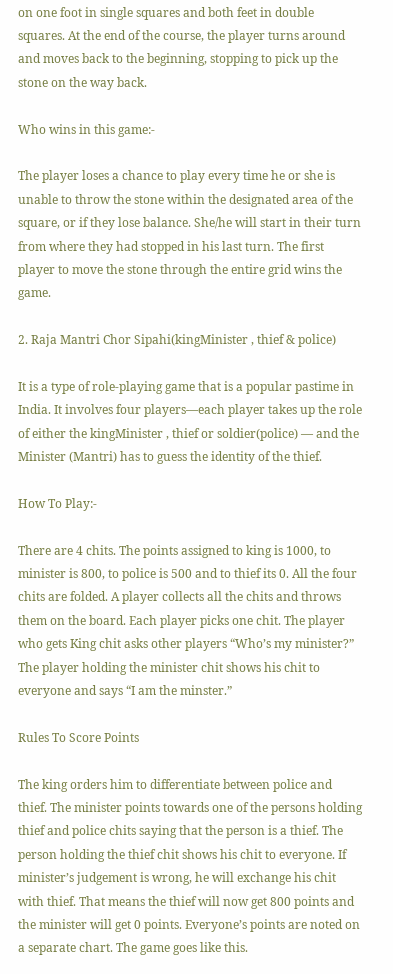on one foot in single squares and both feet in double squares. At the end of the course, the player turns around and moves back to the beginning, stopping to pick up the stone on the way back.

Who wins in this game:-

The player loses a chance to play every time he or she is unable to throw the stone within the designated area of the square, or if they lose balance. She/he will start in their turn from where they had stopped in his last turn. The first player to move the stone through the entire grid wins the game.

2. Raja Mantri Chor Sipahi(kingMinister , thief & police)

It is a type of role-playing game that is a popular pastime in India. It involves four players—each player takes up the role of either the kingMinister , thief or soldier(police) — and the Minister (Mantri) has to guess the identity of the thief.

How To Play:-

There are 4 chits. The points assigned to king is 1000, to minister is 800, to police is 500 and to thief its 0. All the four chits are folded. A player collects all the chits and throws them on the board. Each player picks one chit. The player who gets King chit asks other players “Who’s my minister?” The player holding the minister chit shows his chit to everyone and says “I am the minster.”

Rules To Score Points

The king orders him to differentiate between police and thief. The minister points towards one of the persons holding thief and police chits saying that the person is a thief. The person holding the thief chit shows his chit to everyone. If minister’s judgement is wrong, he will exchange his chit with thief. That means the thief will now get 800 points and the minister will get 0 points. Everyone’s points are noted on a separate chart. The game goes like this.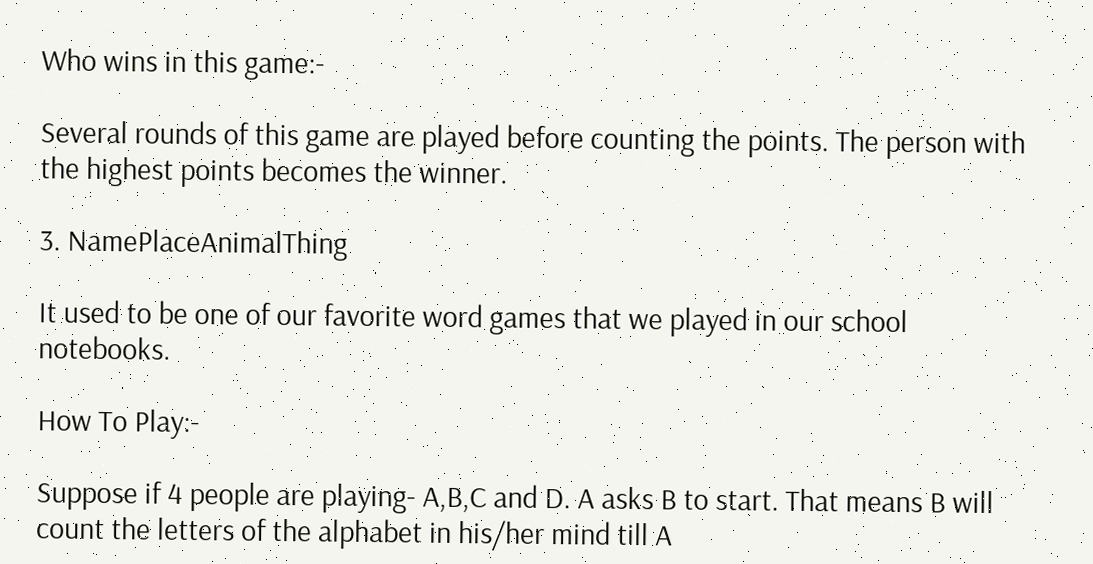Who wins in this game:-

Several rounds of this game are played before counting the points. The person with the highest points becomes the winner.

3. NamePlaceAnimalThing

It used to be one of our favorite word games that we played in our school notebooks.

How To Play:-

Suppose if 4 people are playing- A,B,C and D. A asks B to start. That means B will count the letters of the alphabet in his/her mind till A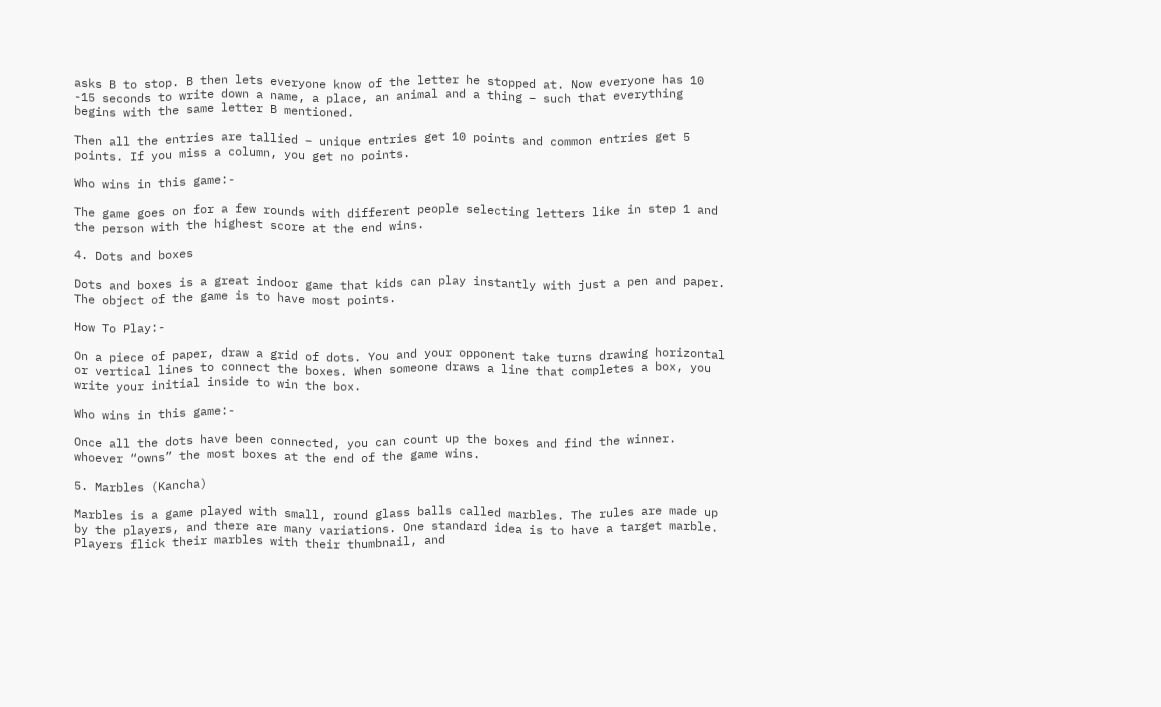asks B to stop. B then lets everyone know of the letter he stopped at. Now everyone has 10 -15 seconds to write down a name, a place, an animal and a thing – such that everything begins with the same letter B mentioned.

Then all the entries are tallied – unique entries get 10 points and common entries get 5 points. If you miss a column, you get no points.

Who wins in this game:-

The game goes on for a few rounds with different people selecting letters like in step 1 and the person with the highest score at the end wins.

4. Dots and boxes

Dots and boxes is a great indoor game that kids can play instantly with just a pen and paper. The object of the game is to have most points.

How To Play:-

On a piece of paper, draw a grid of dots. You and your opponent take turns drawing horizontal or vertical lines to connect the boxes. When someone draws a line that completes a box, you write your initial inside to win the box.

Who wins in this game:-

Once all the dots have been connected, you can count up the boxes and find the winner. whoever “owns” the most boxes at the end of the game wins.

5. Marbles (Kancha)

Marbles is a game played with small, round glass balls called marbles. The rules are made up by the players, and there are many variations. One standard idea is to have a target marble. Players flick their marbles with their thumbnail, and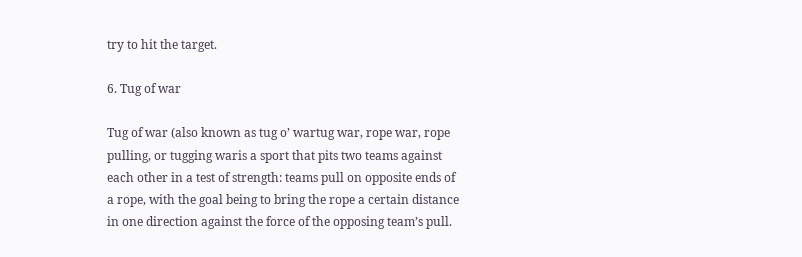try to hit the target.

6. Tug of war

Tug of war (also known as tug o’ wartug war, rope war, rope pulling, or tugging waris a sport that pits two teams against each other in a test of strength: teams pull on opposite ends of a rope, with the goal being to bring the rope a certain distance in one direction against the force of the opposing team’s pull.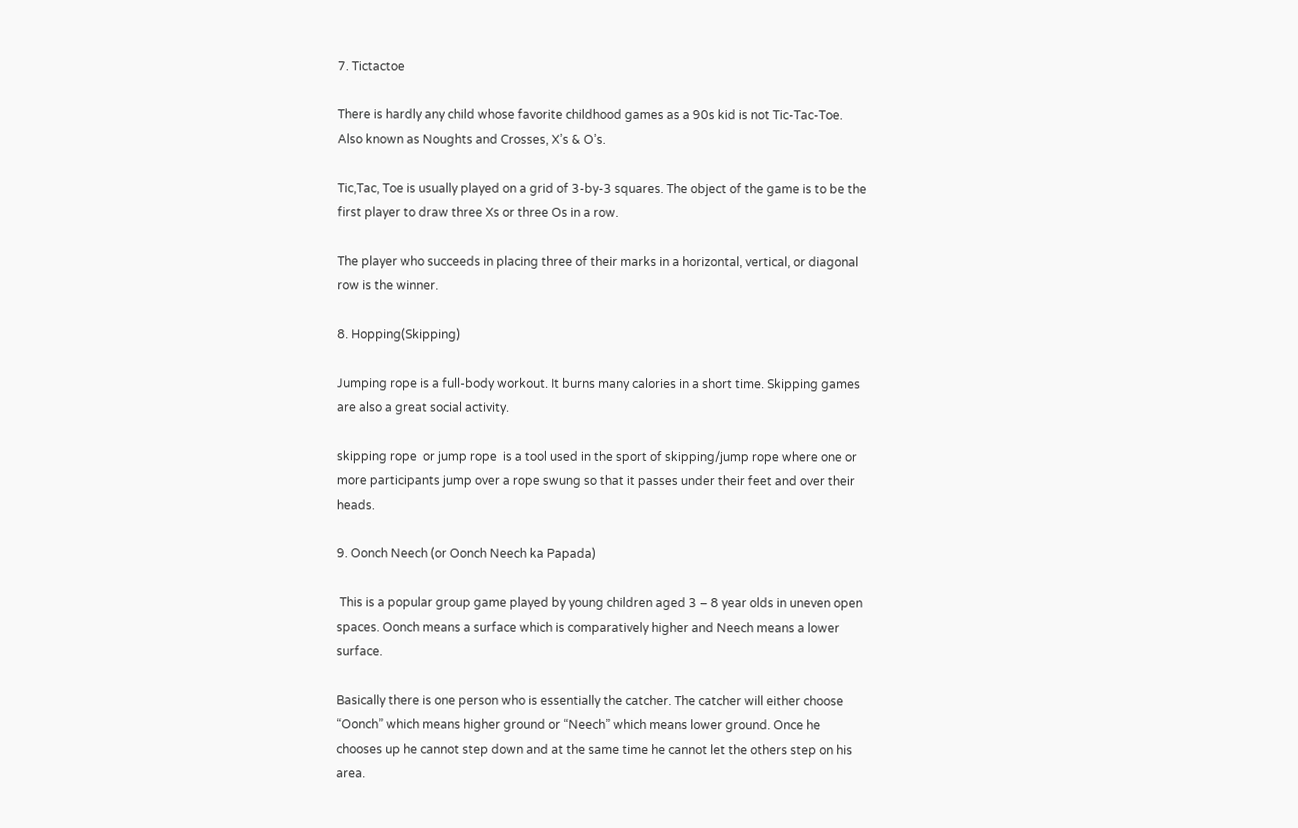7. Tictactoe

There is hardly any child whose favorite childhood games as a 90s kid is not Tic-Tac-Toe. Also known as Noughts and Crosses, X’s & O’s.

Tic,Tac, Toe is usually played on a grid of 3-by-3 squares. The object of the game is to be the first player to draw three Xs or three Os in a row.

The player who succeeds in placing three of their marks in a horizontal, vertical, or diagonal row is the winner.

8. Hopping(Skipping)

Jumping rope is a full-body workout. It burns many calories in a short time. Skipping games are also a great social activity.

skipping rope  or jump rope  is a tool used in the sport of skipping/jump rope where one or more participants jump over a rope swung so that it passes under their feet and over their heads.

9. Oonch Neech (or Oonch Neech ka Papada)

 This is a popular group game played by young children aged 3 – 8 year olds in uneven open spaces. Oonch means a surface which is comparatively higher and Neech means a lower surface.

Basically there is one person who is essentially the catcher. The catcher will either choose “Oonch” which means higher ground or “Neech” which means lower ground. Once he chooses up he cannot step down and at the same time he cannot let the others step on his area.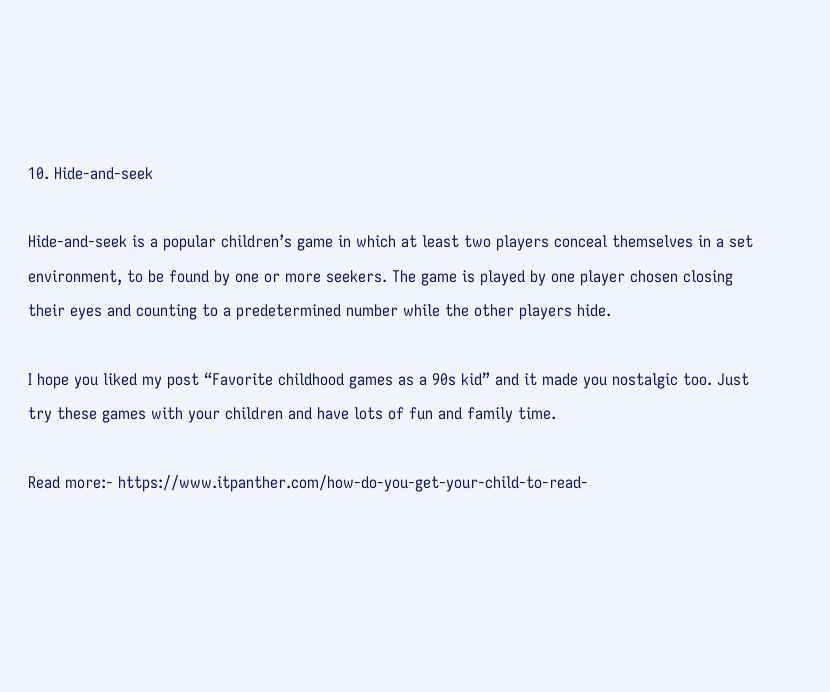10. Hide-and-seek

Hide-and-seek is a popular children’s game in which at least two players conceal themselves in a set environment, to be found by one or more seekers. The game is played by one player chosen closing their eyes and counting to a predetermined number while the other players hide.

I hope you liked my post “Favorite childhood games as a 90s kid” and it made you nostalgic too. Just try these games with your children and have lots of fun and family time.

Read more:- https://www.itpanther.com/how-do-you-get-your-child-to-read-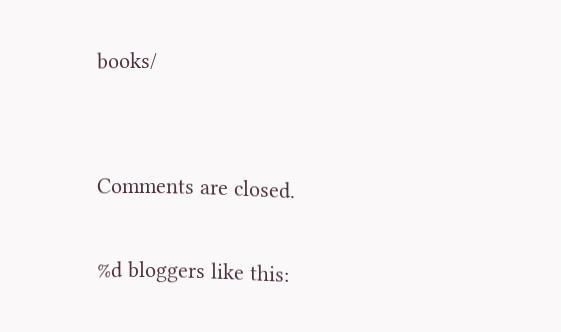books/


Comments are closed.

%d bloggers like this: